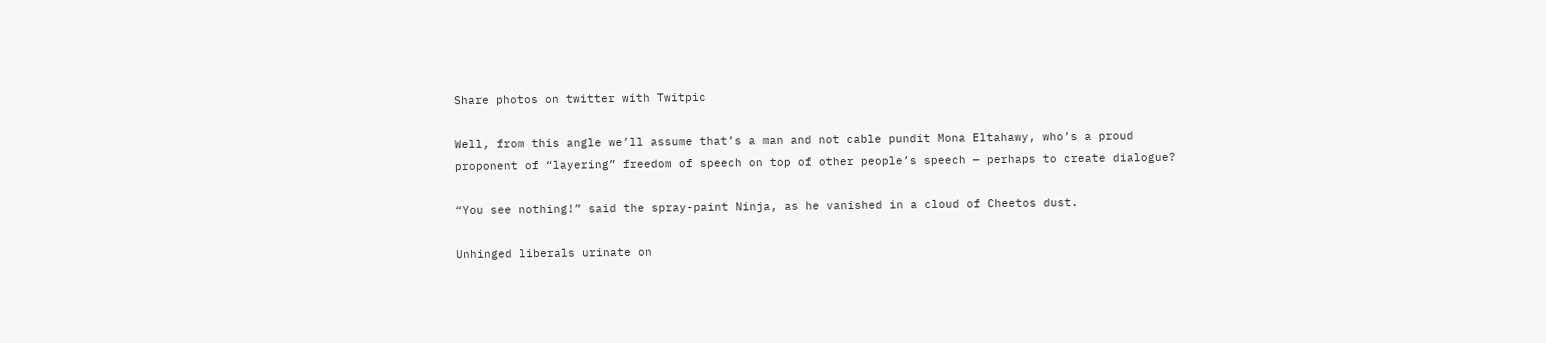Share photos on twitter with Twitpic

Well, from this angle we’ll assume that’s a man and not cable pundit Mona Eltahawy, who’s a proud proponent of “layering” freedom of speech on top of other people’s speech — perhaps to create dialogue?

“You see nothing!” said the spray-paint Ninja, as he vanished in a cloud of Cheetos dust.

Unhinged liberals urinate on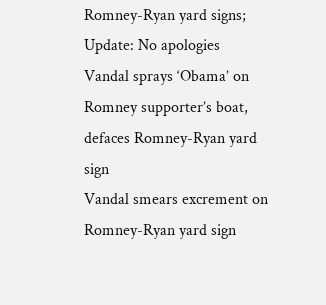Romney-Ryan yard signs; Update: No apologies
Vandal sprays ‘Obama’ on Romney supporter’s boat, defaces Romney-Ryan yard sign
Vandal smears excrement on Romney-Ryan yard sign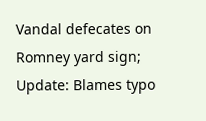Vandal defecates on Romney yard sign; Update: Blames typo